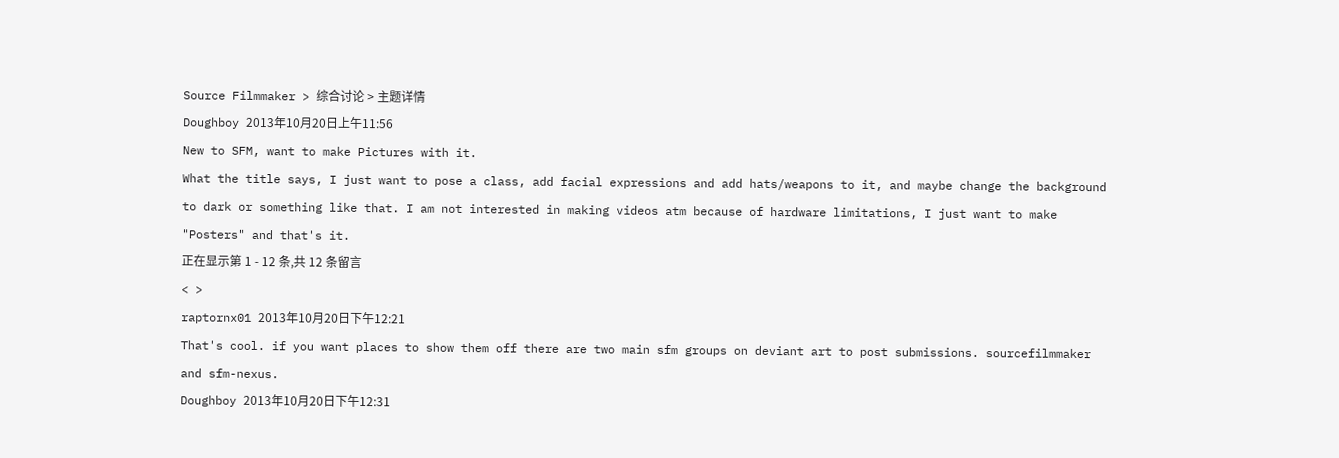Source Filmmaker > 综合讨论 > 主题详情
Doughboy 2013年10月20日上午11:56
New to SFM, want to make Pictures with it.
What the title says, I just want to pose a class, add facial expressions and add hats/weapons to it, and maybe change the background to dark or something like that. I am not interested in making videos atm because of hardware limitations, I just want to make "Posters" and that's it.
正在显示第 1 - 12 条,共 12 条留言
< >
raptornx01 2013年10月20日下午12:21
That's cool. if you want places to show them off there are two main sfm groups on deviant art to post submissions. sourcefilmmaker and sfm-nexus.
Doughboy 2013年10月20日下午12:31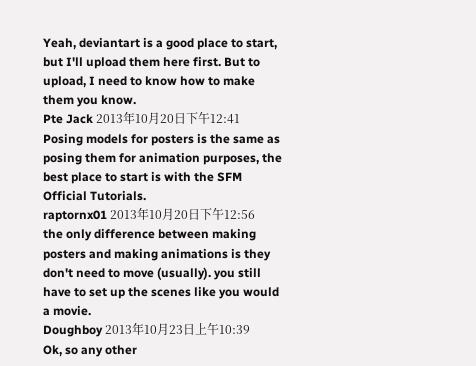Yeah, deviantart is a good place to start, but I'll upload them here first. But to upload, I need to know how to make them you know.
Pte Jack 2013年10月20日下午12:41
Posing models for posters is the same as posing them for animation purposes, the best place to start is with the SFM Official Tutorials.
raptornx01 2013年10月20日下午12:56
the only difference between making posters and making animations is they don't need to move (usually). you still have to set up the scenes like you would a movie.
Doughboy 2013年10月23日上午10:39
Ok, so any other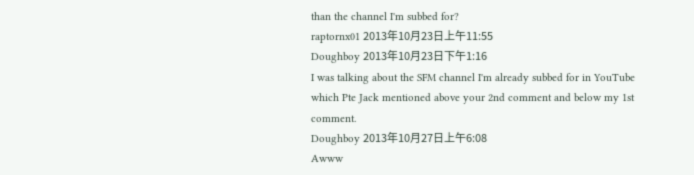than the channel I'm subbed for?
raptornx01 2013年10月23日上午11:55
Doughboy 2013年10月23日下午1:16
I was talking about the SFM channel I'm already subbed for in YouTube which Pte Jack mentioned above your 2nd comment and below my 1st comment.
Doughboy 2013年10月27日上午6:08
Awww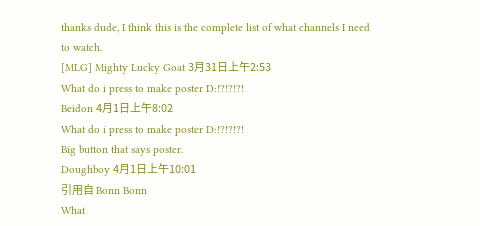thanks dude, I think this is the complete list of what channels I need to watch.
[MLG] Mighty Lucky Goat 3月31日上午2:53
What do i press to make poster D:!?!?!?!
Beidon 4月1日上午8:02
What do i press to make poster D:!?!?!?!
Big button that says poster.
Doughboy 4月1日上午10:01
引用自 Bonn Bonn
What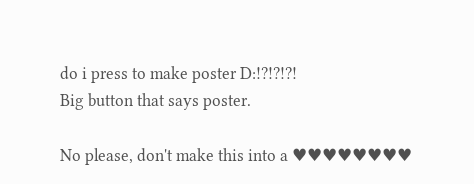do i press to make poster D:!?!?!?!
Big button that says poster.

No please, don't make this into a ♥♥♥♥♥♥♥♥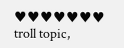♥♥♥♥♥♥♥ troll topic,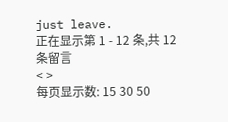just leave.
正在显示第 1 - 12 条,共 12 条留言
< >
每页显示数: 15 30 50